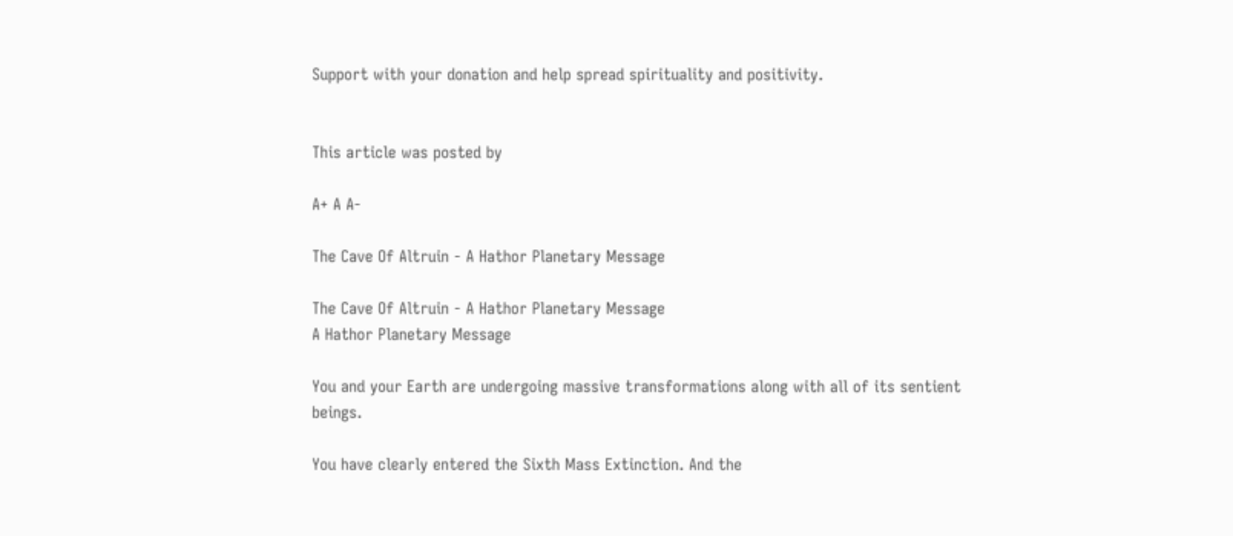Support with your donation and help spread spirituality and positivity.


This article was posted by

A+ A A-

The Cave Of Altruin - A Hathor Planetary Message

The Cave Of Altruin - A Hathor Planetary Message
A Hathor Planetary Message

You and your Earth are undergoing massive transformations along with all of its sentient beings.

You have clearly entered the Sixth Mass Extinction. And the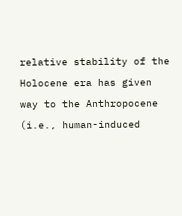relative stability of the Holocene era has given way to the Anthropocene (i.e., human-induced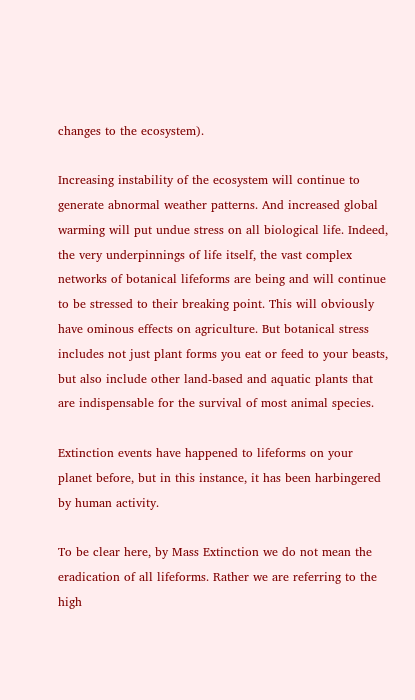changes to the ecosystem).

Increasing instability of the ecosystem will continue to generate abnormal weather patterns. And increased global warming will put undue stress on all biological life. Indeed, the very underpinnings of life itself, the vast complex networks of botanical lifeforms are being and will continue to be stressed to their breaking point. This will obviously have ominous effects on agriculture. But botanical stress includes not just plant forms you eat or feed to your beasts, but also include other land-based and aquatic plants that are indispensable for the survival of most animal species.

Extinction events have happened to lifeforms on your planet before, but in this instance, it has been harbingered by human activity.

To be clear here, by Mass Extinction we do not mean the eradication of all lifeforms. Rather we are referring to the high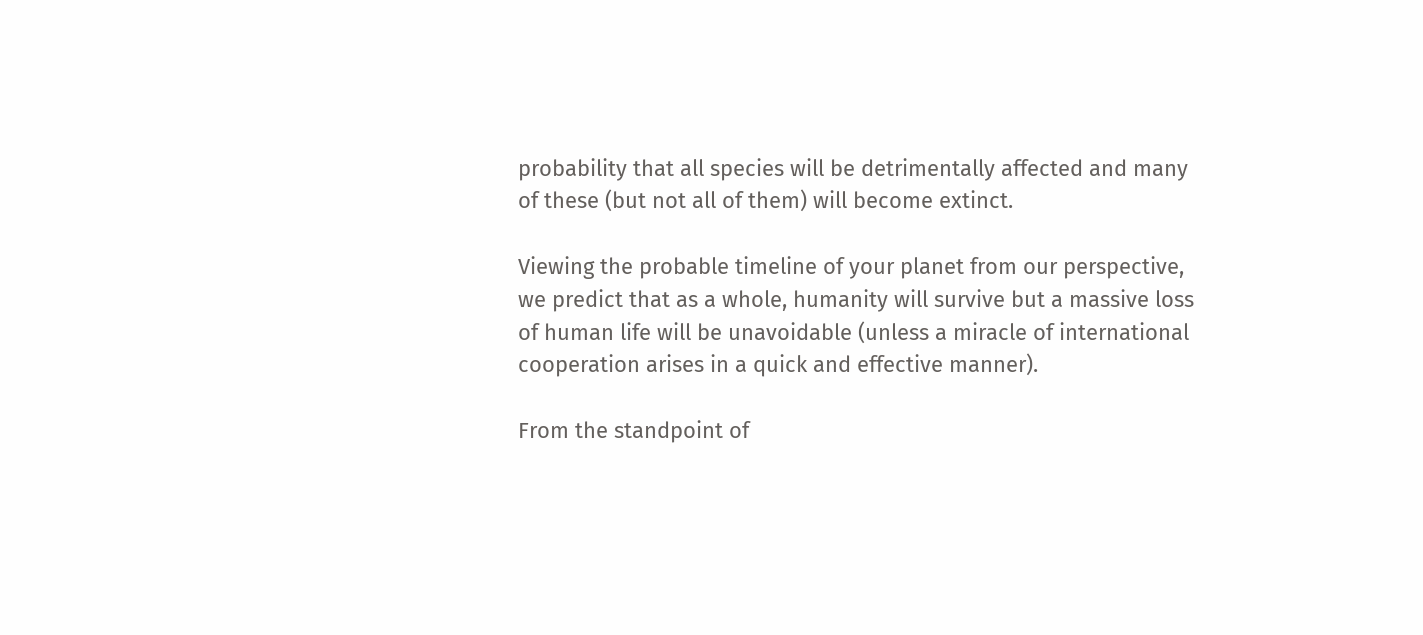probability that all species will be detrimentally affected and many of these (but not all of them) will become extinct.

Viewing the probable timeline of your planet from our perspective, we predict that as a whole, humanity will survive but a massive loss of human life will be unavoidable (unless a miracle of international cooperation arises in a quick and effective manner).

From the standpoint of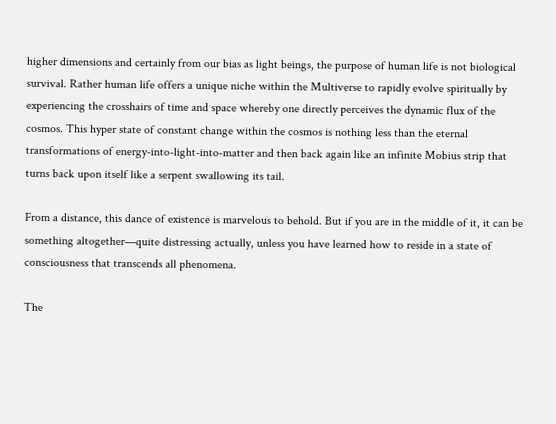higher dimensions and certainly from our bias as light beings, the purpose of human life is not biological survival. Rather human life offers a unique niche within the Multiverse to rapidly evolve spiritually by experiencing the crosshairs of time and space whereby one directly perceives the dynamic flux of the cosmos. This hyper state of constant change within the cosmos is nothing less than the eternal transformations of energy-into-light-into-matter and then back again like an infinite Mobius strip that turns back upon itself like a serpent swallowing its tail.

From a distance, this dance of existence is marvelous to behold. But if you are in the middle of it, it can be something altogether—quite distressing actually, unless you have learned how to reside in a state of consciousness that transcends all phenomena.

The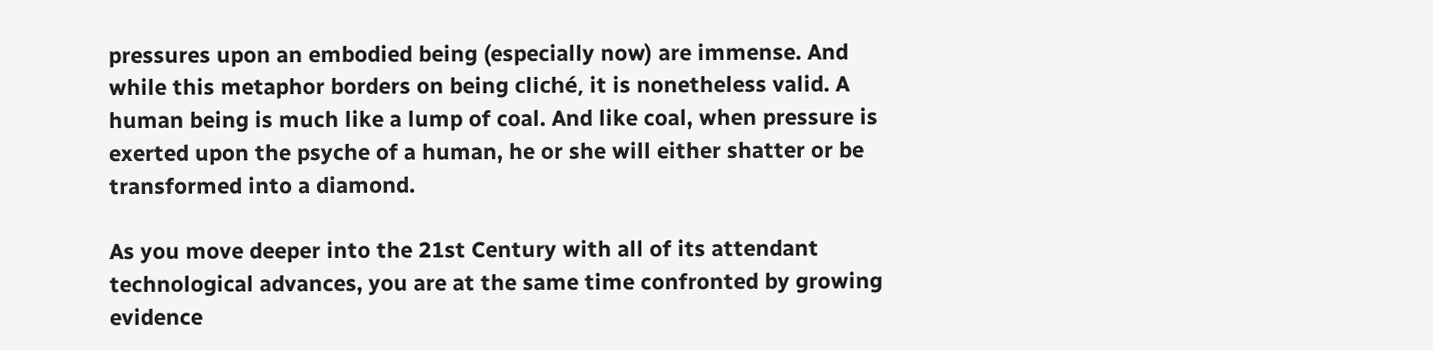pressures upon an embodied being (especially now) are immense. And while this metaphor borders on being cliché, it is nonetheless valid. A human being is much like a lump of coal. And like coal, when pressure is exerted upon the psyche of a human, he or she will either shatter or be transformed into a diamond.

As you move deeper into the 21st Century with all of its attendant technological advances, you are at the same time confronted by growing evidence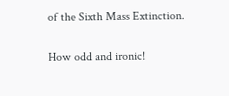of the Sixth Mass Extinction.

How odd and ironic!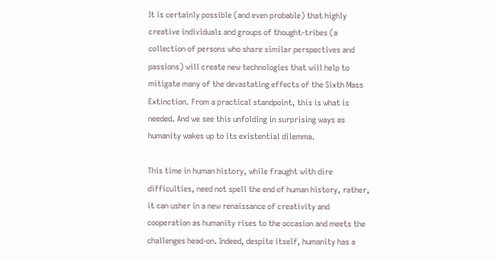It is certainly possible (and even probable) that highly creative individuals and groups of thought-tribes (a collection of persons who share similar perspectives and passions) will create new technologies that will help to mitigate many of the devastating effects of the Sixth Mass Extinction. From a practical standpoint, this is what is needed. And we see this unfolding in surprising ways as humanity wakes up to its existential dilemma.

This time in human history, while fraught with dire difficulties, need not spell the end of human history, rather, it can usher in a new renaissance of creativity and cooperation as humanity rises to the occasion and meets the challenges head-on. Indeed, despite itself, humanity has a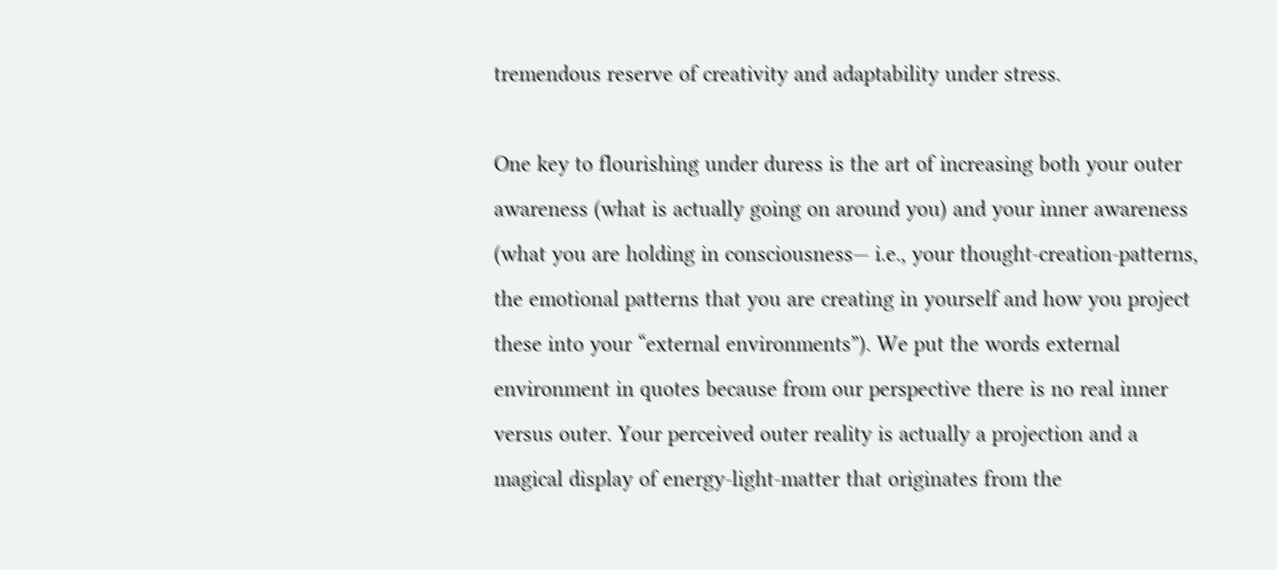tremendous reserve of creativity and adaptability under stress.

One key to flourishing under duress is the art of increasing both your outer awareness (what is actually going on around you) and your inner awareness (what you are holding in consciousness— i.e., your thought-creation-patterns, the emotional patterns that you are creating in yourself and how you project these into your “external environments”). We put the words external environment in quotes because from our perspective there is no real inner versus outer. Your perceived outer reality is actually a projection and a magical display of energy-light-matter that originates from the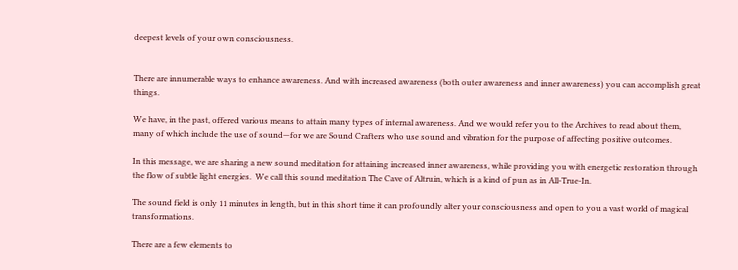deepest levels of your own consciousness.


There are innumerable ways to enhance awareness. And with increased awareness (both outer awareness and inner awareness) you can accomplish great things.

We have, in the past, offered various means to attain many types of internal awareness. And we would refer you to the Archives to read about them, many of which include the use of sound—for we are Sound Crafters who use sound and vibration for the purpose of affecting positive outcomes.

In this message, we are sharing a new sound meditation for attaining increased inner awareness, while providing you with energetic restoration through the flow of subtle light energies.  We call this sound meditation The Cave of Altruin, which is a kind of pun as in All-True-In.

The sound field is only 11 minutes in length, but in this short time it can profoundly alter your consciousness and open to you a vast world of magical transformations.

There are a few elements to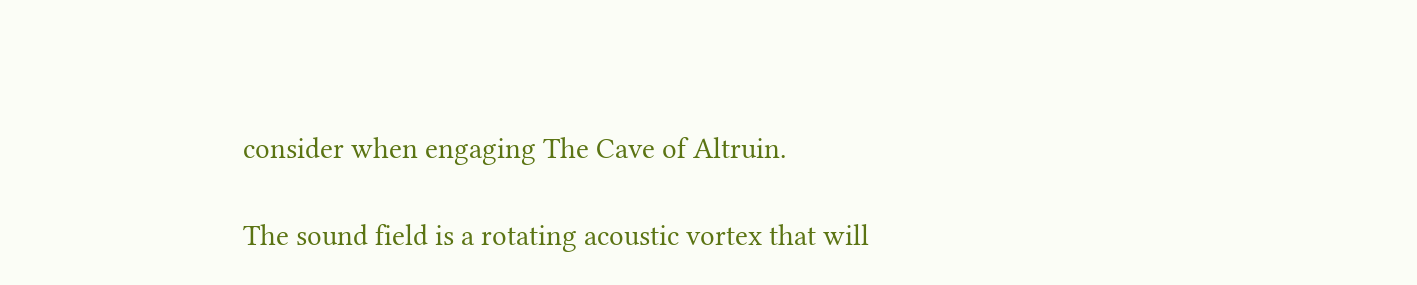consider when engaging The Cave of Altruin.

The sound field is a rotating acoustic vortex that will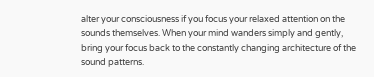alter your consciousness if you focus your relaxed attention on the sounds themselves. When your mind wanders simply and gently, bring your focus back to the constantly changing architecture of the sound patterns.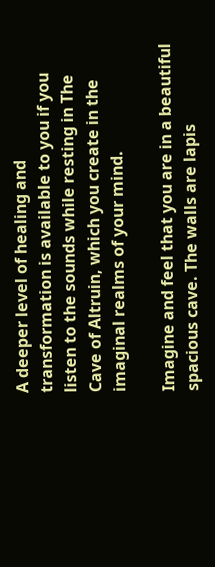A deeper level of healing and transformation is available to you if you listen to the sounds while resting in The Cave of Altruin, which you create in the imaginal realms of your mind.

Imagine and feel that you are in a beautiful spacious cave. The walls are lapis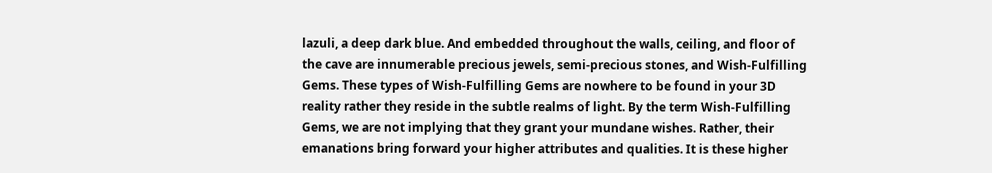lazuli, a deep dark blue. And embedded throughout the walls, ceiling, and floor of the cave are innumerable precious jewels, semi-precious stones, and Wish-Fulfilling Gems. These types of Wish-Fulfilling Gems are nowhere to be found in your 3D reality rather they reside in the subtle realms of light. By the term Wish-Fulfilling Gems, we are not implying that they grant your mundane wishes. Rather, their emanations bring forward your higher attributes and qualities. It is these higher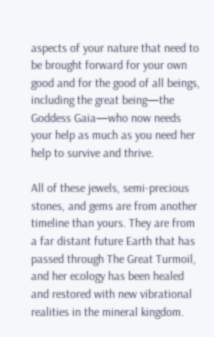aspects of your nature that need to be brought forward for your own good and for the good of all beings, including the great being—the Goddess Gaia—who now needs your help as much as you need her help to survive and thrive.

All of these jewels, semi-precious stones, and gems are from another timeline than yours. They are from a far distant future Earth that has passed through The Great Turmoil, and her ecology has been healed and restored with new vibrational realities in the mineral kingdom.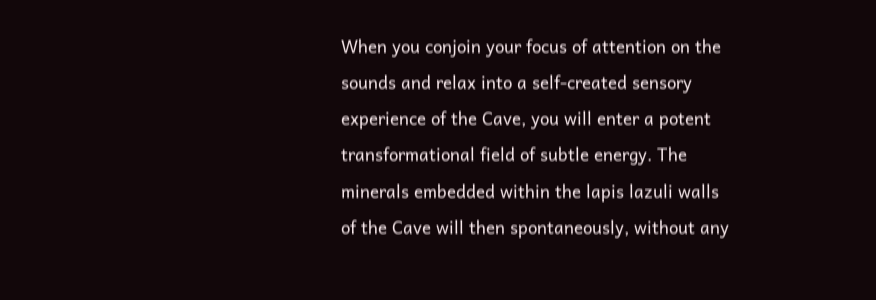When you conjoin your focus of attention on the sounds and relax into a self-created sensory experience of the Cave, you will enter a potent transformational field of subtle energy. The minerals embedded within the lapis lazuli walls of the Cave will then spontaneously, without any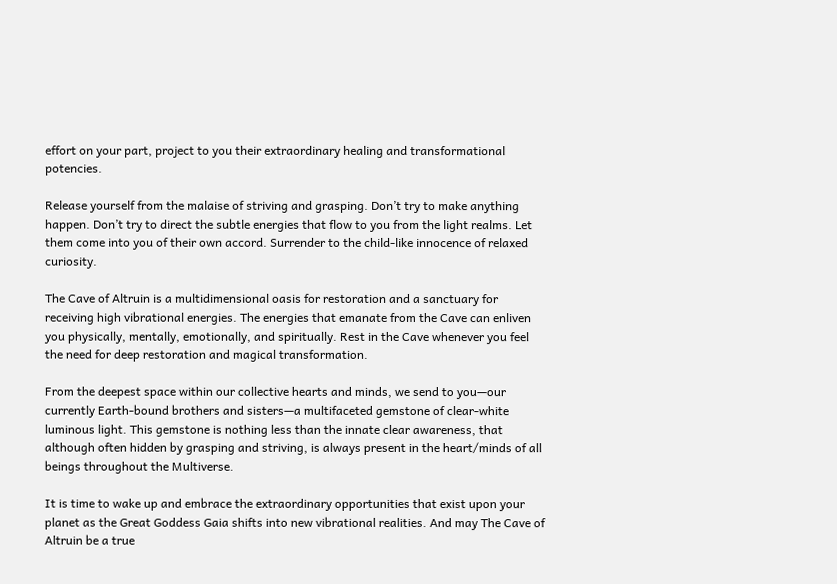effort on your part, project to you their extraordinary healing and transformational potencies.

Release yourself from the malaise of striving and grasping. Don’t try to make anything happen. Don’t try to direct the subtle energies that flow to you from the light realms. Let them come into you of their own accord. Surrender to the child-like innocence of relaxed curiosity.

The Cave of Altruin is a multidimensional oasis for restoration and a sanctuary for receiving high vibrational energies. The energies that emanate from the Cave can enliven you physically, mentally, emotionally, and spiritually. Rest in the Cave whenever you feel the need for deep restoration and magical transformation.

From the deepest space within our collective hearts and minds, we send to you—our currently Earth-bound brothers and sisters—a multifaceted gemstone of clear-white luminous light. This gemstone is nothing less than the innate clear awareness, that although often hidden by grasping and striving, is always present in the heart/minds of all beings throughout the Multiverse.

It is time to wake up and embrace the extraordinary opportunities that exist upon your planet as the Great Goddess Gaia shifts into new vibrational realities. And may The Cave of Altruin be a true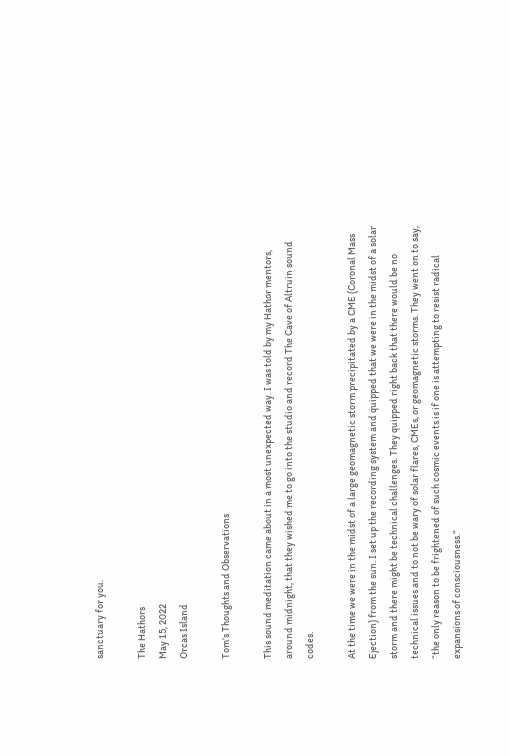sanctuary for you.

The Hathors
May 15, 2022
Orcas Island

Tom’s Thoughts and Observations

This sound meditation came about in a most unexpected way. I was told by my Hathor mentors, around midnight, that they wished me to go into the studio and record The Cave of Altruin sound codes.

At the time we were in the midst of a large geomagnetic storm precipitated by a CME (Coronal Mass Ejection) from the sun. I set up the recording system and quipped that we were in the midst of a solar storm and there might be technical challenges. They quipped right back that there would be no technical issues and to not be wary of solar flares, CMEs, or geomagnetic storms. They went on to say, “the only reason to be frightened of such cosmic events is if one is attempting to resist radical expansions of consciousness.”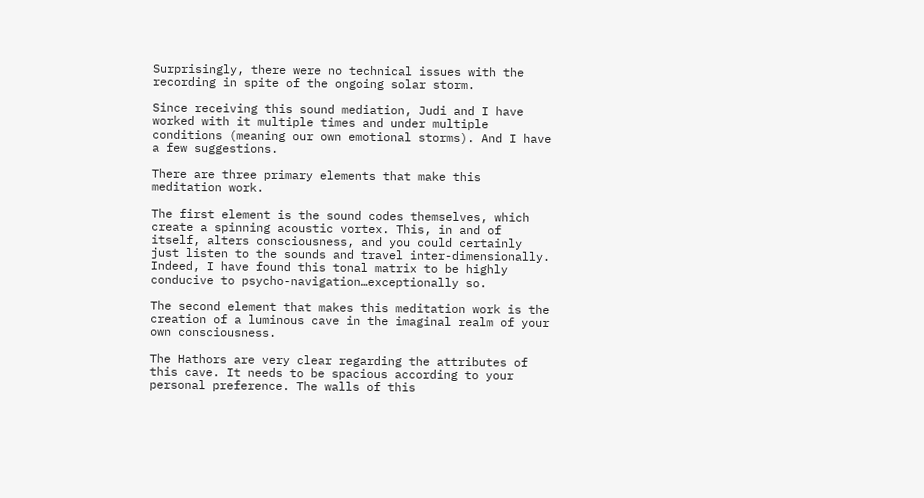Surprisingly, there were no technical issues with the recording in spite of the ongoing solar storm.

Since receiving this sound mediation, Judi and I have worked with it multiple times and under multiple conditions (meaning our own emotional storms). And I have a few suggestions.

There are three primary elements that make this meditation work.

The first element is the sound codes themselves, which create a spinning acoustic vortex. This, in and of itself, alters consciousness, and you could certainly just listen to the sounds and travel inter-dimensionally. Indeed, I have found this tonal matrix to be highly conducive to psycho-navigation…exceptionally so.

The second element that makes this meditation work is the creation of a luminous cave in the imaginal realm of your own consciousness.

The Hathors are very clear regarding the attributes of this cave. It needs to be spacious according to your personal preference. The walls of this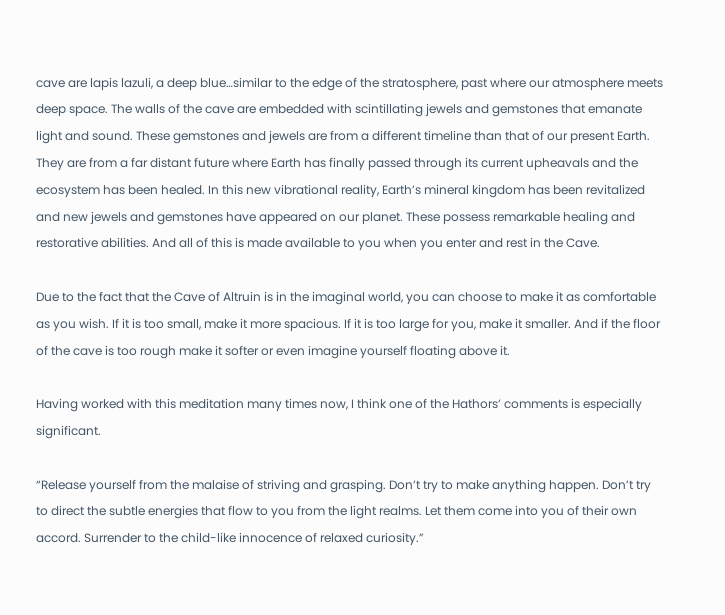cave are lapis lazuli, a deep blue…similar to the edge of the stratosphere, past where our atmosphere meets deep space. The walls of the cave are embedded with scintillating jewels and gemstones that emanate light and sound. These gemstones and jewels are from a different timeline than that of our present Earth. They are from a far distant future where Earth has finally passed through its current upheavals and the ecosystem has been healed. In this new vibrational reality, Earth’s mineral kingdom has been revitalized and new jewels and gemstones have appeared on our planet. These possess remarkable healing and restorative abilities. And all of this is made available to you when you enter and rest in the Cave.

Due to the fact that the Cave of Altruin is in the imaginal world, you can choose to make it as comfortable as you wish. If it is too small, make it more spacious. If it is too large for you, make it smaller. And if the floor of the cave is too rough make it softer or even imagine yourself floating above it.

Having worked with this meditation many times now, I think one of the Hathors’ comments is especially significant.

“Release yourself from the malaise of striving and grasping. Don’t try to make anything happen. Don’t try to direct the subtle energies that flow to you from the light realms. Let them come into you of their own accord. Surrender to the child-like innocence of relaxed curiosity.”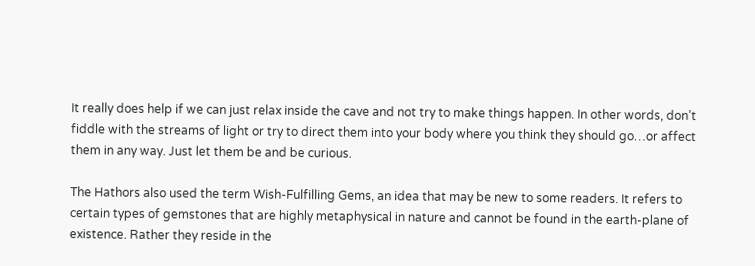It really does help if we can just relax inside the cave and not try to make things happen. In other words, don’t fiddle with the streams of light or try to direct them into your body where you think they should go…or affect them in any way. Just let them be and be curious.

The Hathors also used the term Wish-Fulfilling Gems, an idea that may be new to some readers. It refers to certain types of gemstones that are highly metaphysical in nature and cannot be found in the earth-plane of existence. Rather they reside in the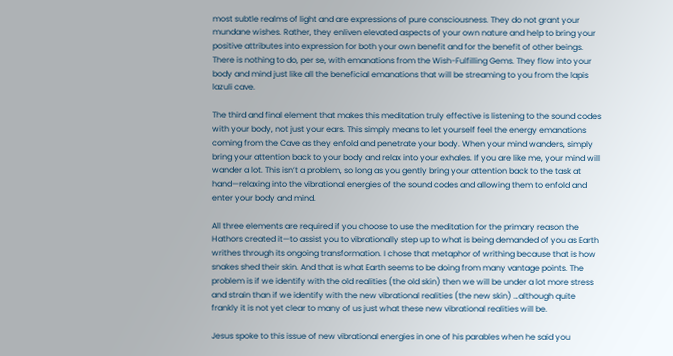most subtle realms of light and are expressions of pure consciousness. They do not grant your mundane wishes. Rather, they enliven elevated aspects of your own nature and help to bring your positive attributes into expression for both your own benefit and for the benefit of other beings. There is nothing to do, per se, with emanations from the Wish-Fulfilling Gems. They flow into your body and mind just like all the beneficial emanations that will be streaming to you from the lapis lazuli cave.

The third and final element that makes this meditation truly effective is listening to the sound codes with your body, not just your ears. This simply means to let yourself feel the energy emanations coming from the Cave as they enfold and penetrate your body. When your mind wanders, simply bring your attention back to your body and relax into your exhales. If you are like me, your mind will wander a lot. This isn’t a problem, so long as you gently bring your attention back to the task at hand—relaxing into the vibrational energies of the sound codes and allowing them to enfold and enter your body and mind.

All three elements are required if you choose to use the meditation for the primary reason the Hathors created it—to assist you to vibrationally step up to what is being demanded of you as Earth writhes through its ongoing transformation. I chose that metaphor of writhing because that is how snakes shed their skin. And that is what Earth seems to be doing from many vantage points. The problem is if we identify with the old realities (the old skin) then we will be under a lot more stress and strain than if we identify with the new vibrational realities (the new skin) …although quite frankly it is not yet clear to many of us just what these new vibrational realities will be.

Jesus spoke to this issue of new vibrational energies in one of his parables when he said you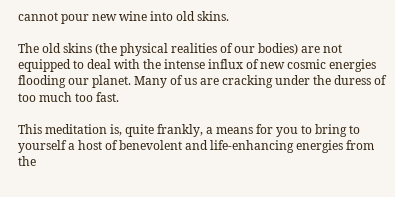cannot pour new wine into old skins.

The old skins (the physical realities of our bodies) are not equipped to deal with the intense influx of new cosmic energies flooding our planet. Many of us are cracking under the duress of too much too fast.

This meditation is, quite frankly, a means for you to bring to yourself a host of benevolent and life-enhancing energies from the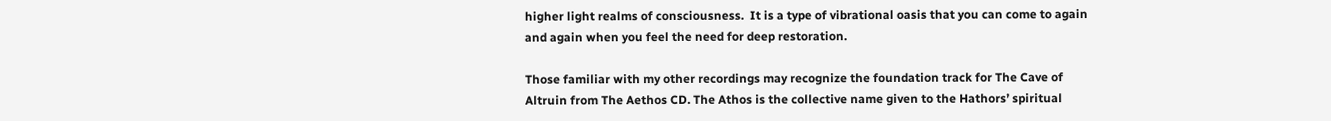higher light realms of consciousness.  It is a type of vibrational oasis that you can come to again and again when you feel the need for deep restoration.

Those familiar with my other recordings may recognize the foundation track for The Cave of Altruin from The Aethos CD. The Athos is the collective name given to the Hathors’ spiritual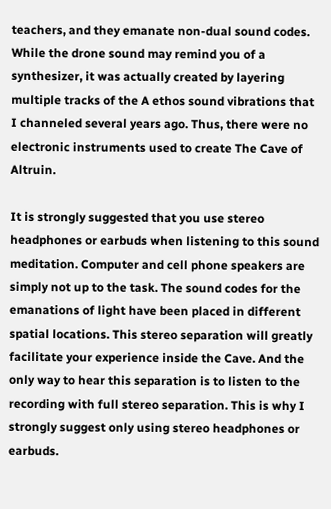teachers, and they emanate non-dual sound codes. While the drone sound may remind you of a synthesizer, it was actually created by layering multiple tracks of the A ethos sound vibrations that I channeled several years ago. Thus, there were no electronic instruments used to create The Cave of Altruin.

It is strongly suggested that you use stereo headphones or earbuds when listening to this sound meditation. Computer and cell phone speakers are simply not up to the task. The sound codes for the emanations of light have been placed in different spatial locations. This stereo separation will greatly facilitate your experience inside the Cave. And the only way to hear this separation is to listen to the recording with full stereo separation. This is why I strongly suggest only using stereo headphones or earbuds.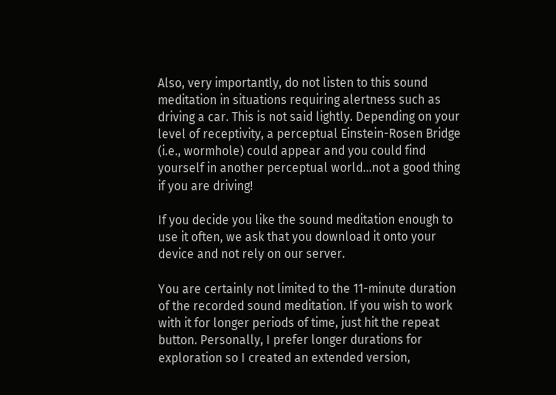Also, very importantly, do not listen to this sound meditation in situations requiring alertness such as driving a car. This is not said lightly. Depending on your level of receptivity, a perceptual Einstein-Rosen Bridge (i.e., wormhole) could appear and you could find yourself in another perceptual world…not a good thing if you are driving!

If you decide you like the sound meditation enough to use it often, we ask that you download it onto your device and not rely on our server.

You are certainly not limited to the 11-minute duration of the recorded sound meditation. If you wish to work with it for longer periods of time, just hit the repeat button. Personally, I prefer longer durations for exploration so I created an extended version,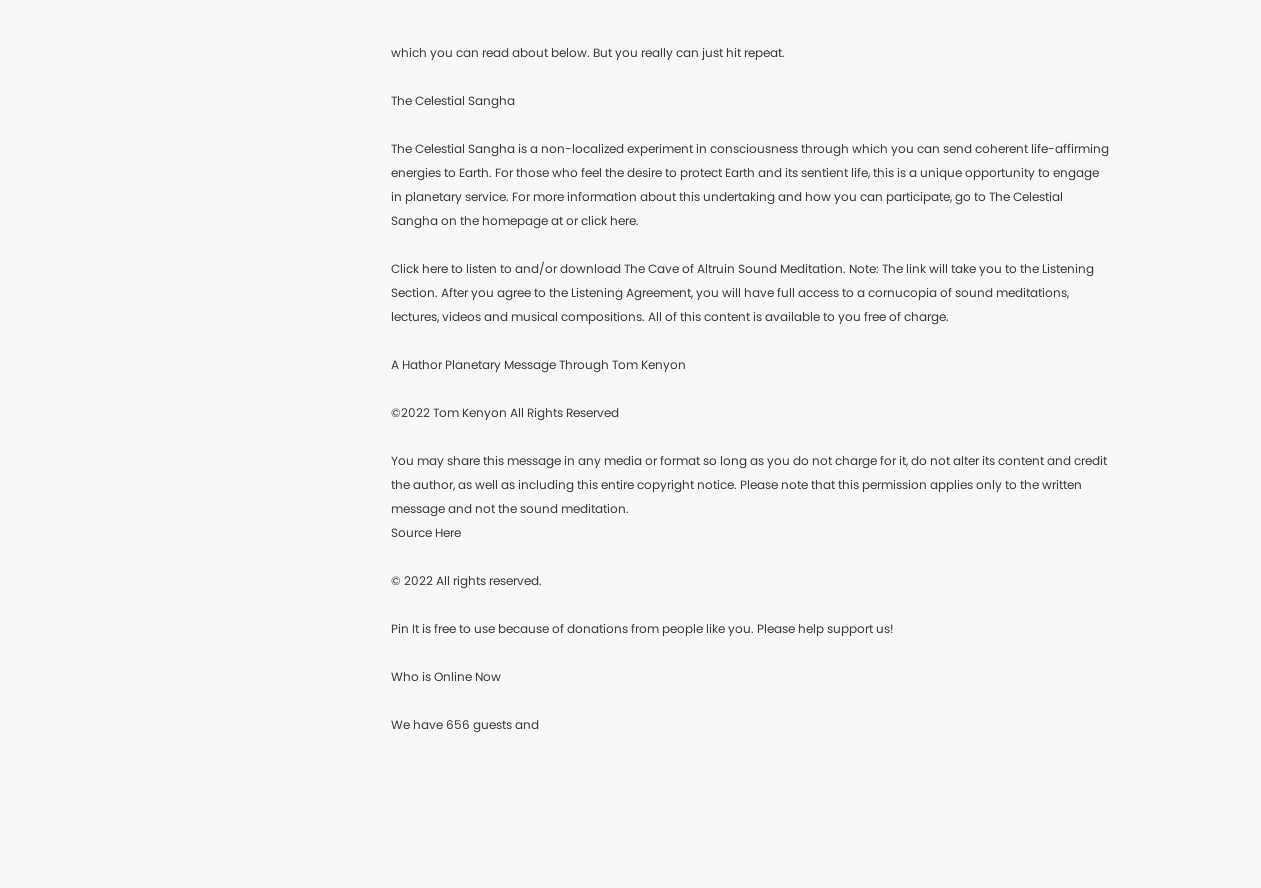which you can read about below. But you really can just hit repeat.

The Celestial Sangha

The Celestial Sangha is a non-localized experiment in consciousness through which you can send coherent life-affirming energies to Earth. For those who feel the desire to protect Earth and its sentient life, this is a unique opportunity to engage in planetary service. For more information about this undertaking and how you can participate, go to The Celestial Sangha on the homepage at or click here.

Click here to listen to and/or download The Cave of Altruin Sound Meditation. Note: The link will take you to the Listening Section. After you agree to the Listening Agreement, you will have full access to a cornucopia of sound meditations, lectures, videos and musical compositions. All of this content is available to you free of charge.

A Hathor Planetary Message Through Tom Kenyon

©2022 Tom Kenyon All Rights Reserved

You may share this message in any media or format so long as you do not charge for it, do not alter its content and credit the author, as well as including this entire copyright notice. Please note that this permission applies only to the written message and not the sound meditation.
Source Here

© 2022 All rights reserved.

Pin It is free to use because of donations from people like you. Please help support us!

Who is Online Now

We have 656 guests and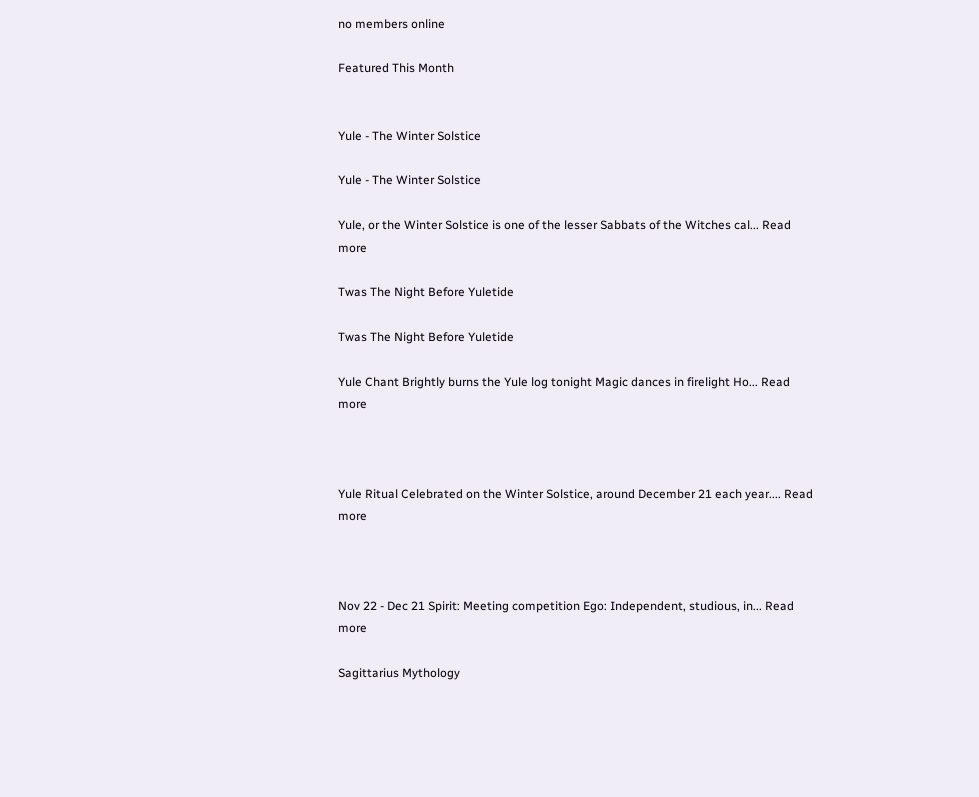no members online

Featured This Month


Yule - The Winter Solstice

Yule - The Winter Solstice

Yule, or the Winter Solstice is one of the lesser Sabbats of the Witches cal... Read more

Twas The Night Before Yuletide

Twas The Night Before Yuletide

Yule Chant Brightly burns the Yule log tonight Magic dances in firelight Ho... Read more



Yule Ritual Celebrated on the Winter Solstice, around December 21 each year.... Read more



Nov 22 - Dec 21 Spirit: Meeting competition Ego: Independent, studious, in... Read more

Sagittarius Mythology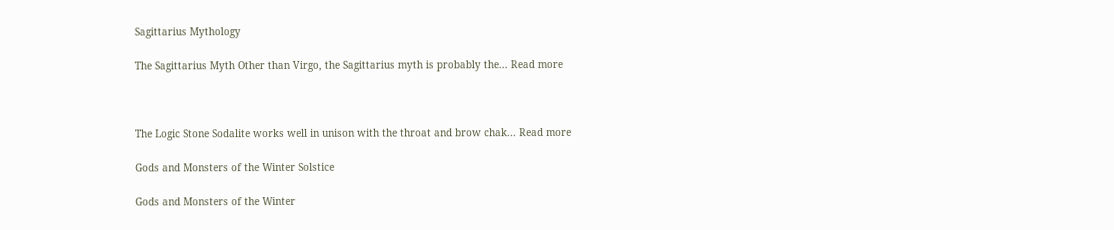Sagittarius Mythology

The Sagittarius Myth Other than Virgo, the Sagittarius myth is probably the... Read more



The Logic Stone Sodalite works well in unison with the throat and brow chak... Read more

Gods and Monsters of the Winter Solstice

Gods and Monsters of the Winter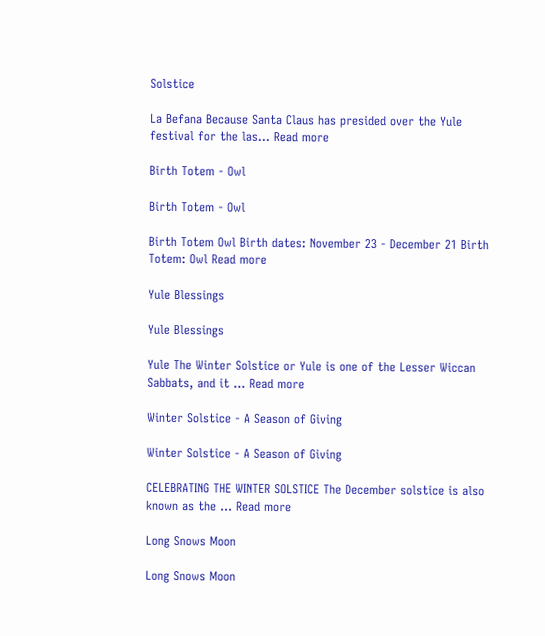Solstice

La Befana Because Santa Claus has presided over the Yule festival for the las... Read more

Birth Totem - Owl

Birth Totem - Owl

Birth Totem Owl Birth dates: November 23 - December 21 Birth Totem: Owl Read more

Yule Blessings

Yule Blessings

Yule The Winter Solstice or Yule is one of the Lesser Wiccan Sabbats, and it ... Read more

Winter Solstice - A Season of Giving

Winter Solstice - A Season of Giving

CELEBRATING THE WINTER SOLSTICE The December solstice is also known as the ... Read more

Long Snows Moon

Long Snows Moon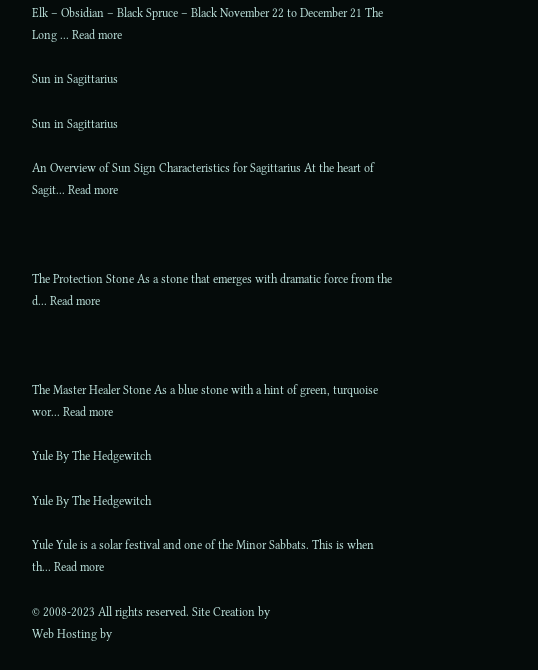Elk – Obsidian – Black Spruce – Black November 22 to December 21 The Long ... Read more

Sun in Sagittarius

Sun in Sagittarius

An Overview of Sun Sign Characteristics for Sagittarius At the heart of Sagit... Read more



The Protection Stone As a stone that emerges with dramatic force from the d... Read more



The Master Healer Stone As a blue stone with a hint of green, turquoise wor... Read more

Yule By The Hedgewitch

Yule By The Hedgewitch

Yule Yule is a solar festival and one of the Minor Sabbats. This is when th... Read more

© 2008-2023 All rights reserved. Site Creation by
Web Hosting by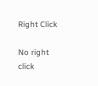Right Click

No right click